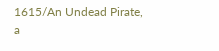1615/An Undead Pirate, a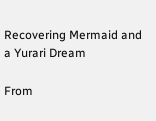Recovering Mermaid and a Yurari Dream

From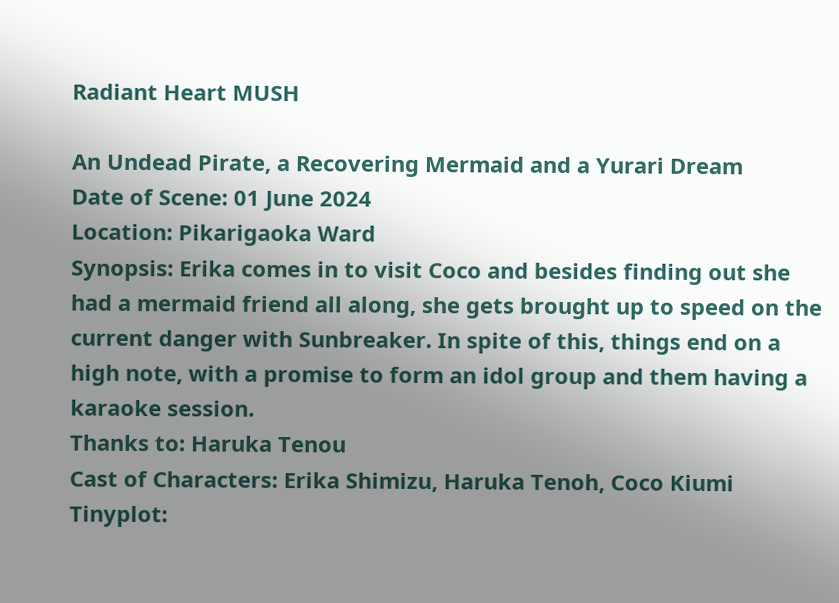Radiant Heart MUSH

An Undead Pirate, a Recovering Mermaid and a Yurari Dream
Date of Scene: 01 June 2024
Location: Pikarigaoka Ward
Synopsis: Erika comes in to visit Coco and besides finding out she had a mermaid friend all along, she gets brought up to speed on the current danger with Sunbreaker. In spite of this, things end on a high note, with a promise to form an idol group and them having a karaoke session.
Thanks to: Haruka Tenou
Cast of Characters: Erika Shimizu, Haruka Tenoh, Coco Kiumi
Tinyplot: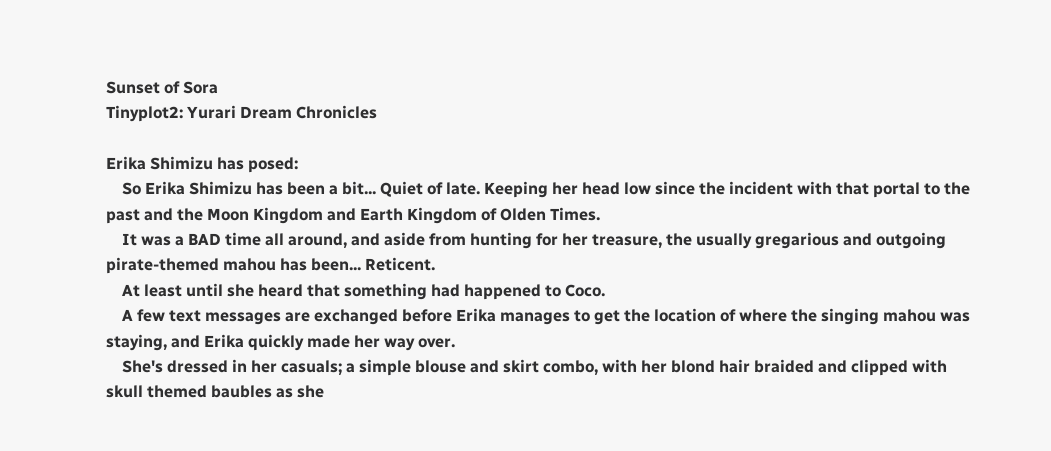Sunset of Sora
Tinyplot2: Yurari Dream Chronicles

Erika Shimizu has posed:
    So Erika Shimizu has been a bit... Quiet of late. Keeping her head low since the incident with that portal to the past and the Moon Kingdom and Earth Kingdom of Olden Times.
    It was a BAD time all around, and aside from hunting for her treasure, the usually gregarious and outgoing pirate-themed mahou has been... Reticent.
    At least until she heard that something had happened to Coco.
    A few text messages are exchanged before Erika manages to get the location of where the singing mahou was staying, and Erika quickly made her way over.
    She's dressed in her casuals; a simple blouse and skirt combo, with her blond hair braided and clipped with skull themed baubles as she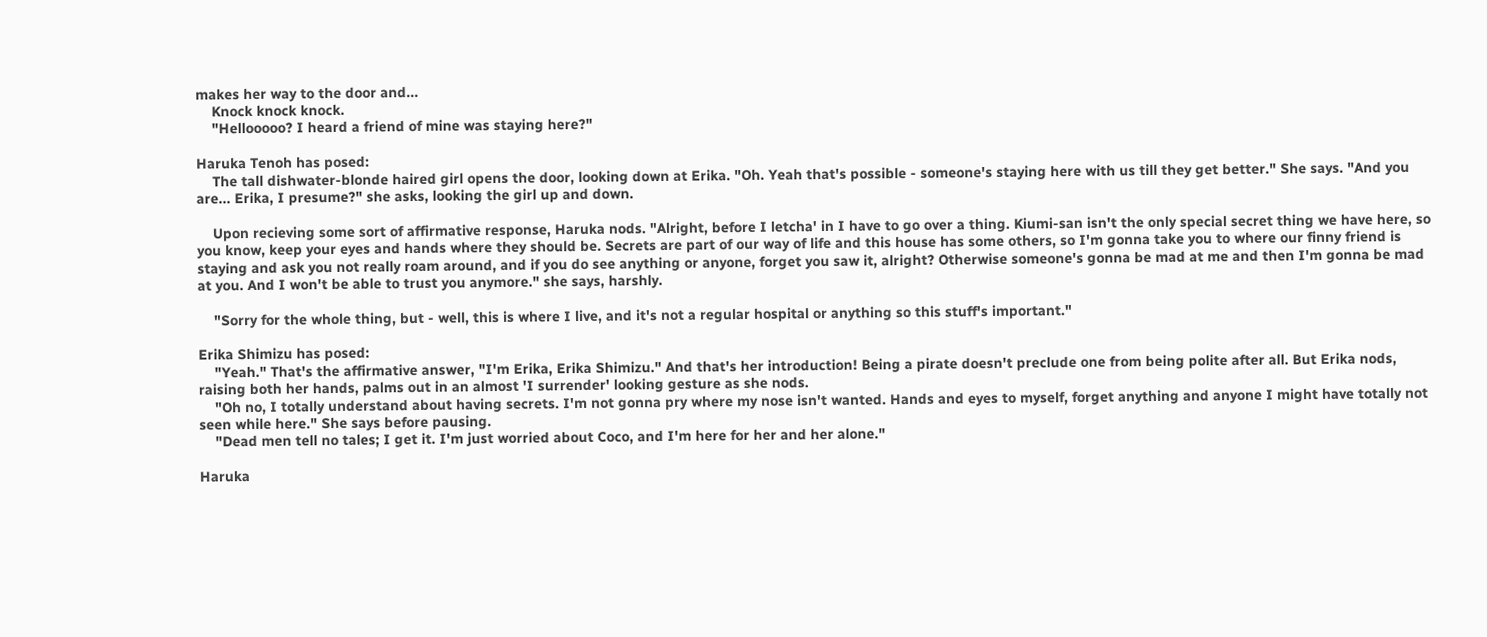makes her way to the door and...
    Knock knock knock.
    "Hellooooo? I heard a friend of mine was staying here?"

Haruka Tenoh has posed:
    The tall dishwater-blonde haired girl opens the door, looking down at Erika. "Oh. Yeah that's possible - someone's staying here with us till they get better." She says. "And you are... Erika, I presume?" she asks, looking the girl up and down.

    Upon recieving some sort of affirmative response, Haruka nods. "Alright, before I letcha' in I have to go over a thing. Kiumi-san isn't the only special secret thing we have here, so you know, keep your eyes and hands where they should be. Secrets are part of our way of life and this house has some others, so I'm gonna take you to where our finny friend is staying and ask you not really roam around, and if you do see anything or anyone, forget you saw it, alright? Otherwise someone's gonna be mad at me and then I'm gonna be mad at you. And I won't be able to trust you anymore." she says, harshly.

    "Sorry for the whole thing, but - well, this is where I live, and it's not a regular hospital or anything so this stuff's important."

Erika Shimizu has posed:
    "Yeah." That's the affirmative answer, "I'm Erika, Erika Shimizu." And that's her introduction! Being a pirate doesn't preclude one from being polite after all. But Erika nods, raising both her hands, palms out in an almost 'I surrender' looking gesture as she nods.
    "Oh no, I totally understand about having secrets. I'm not gonna pry where my nose isn't wanted. Hands and eyes to myself, forget anything and anyone I might have totally not seen while here." She says before pausing.
    "Dead men tell no tales; I get it. I'm just worried about Coco, and I'm here for her and her alone."

Haruka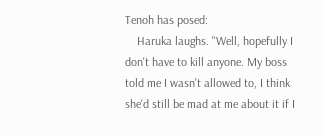Tenoh has posed:
    Haruka laughs. "Well, hopefully I don't have to kill anyone. My boss told me I wasn't allowed to, I think she'd still be mad at me about it if I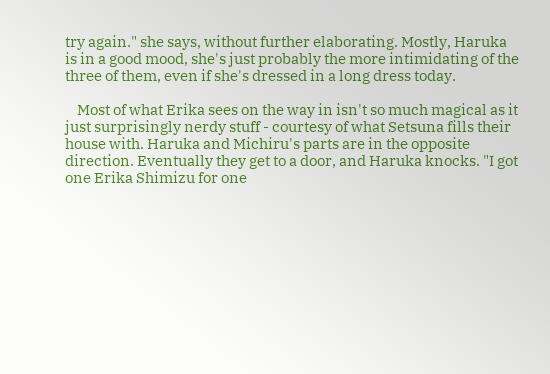try again." she says, without further elaborating. Mostly, Haruka is in a good mood, she's just probably the more intimidating of the three of them, even if she's dressed in a long dress today.

    Most of what Erika sees on the way in isn't so much magical as it just surprisingly nerdy stuff - courtesy of what Setsuna fills their house with. Haruka and Michiru's parts are in the opposite direction. Eventually they get to a door, and Haruka knocks. "I got one Erika Shimizu for one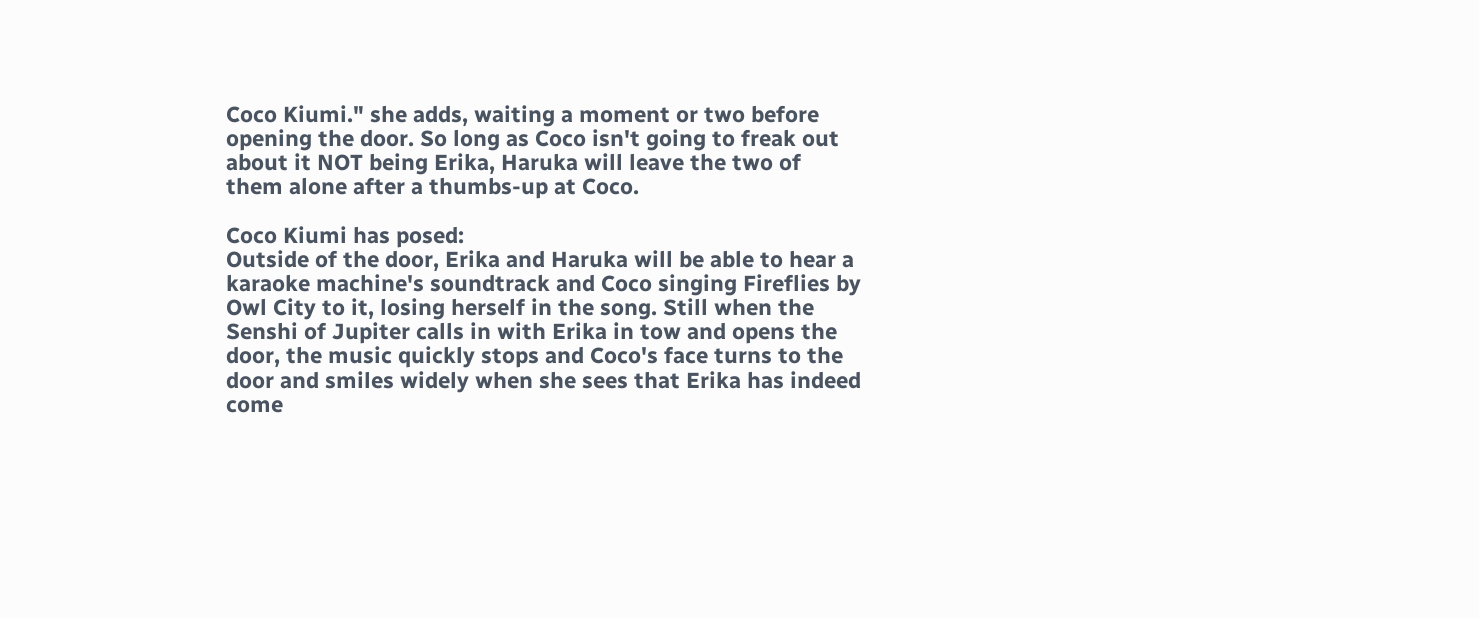Coco Kiumi." she adds, waiting a moment or two before opening the door. So long as Coco isn't going to freak out about it NOT being Erika, Haruka will leave the two of them alone after a thumbs-up at Coco.

Coco Kiumi has posed:
Outside of the door, Erika and Haruka will be able to hear a karaoke machine's soundtrack and Coco singing Fireflies by Owl City to it, losing herself in the song. Still when the Senshi of Jupiter calls in with Erika in tow and opens the door, the music quickly stops and Coco's face turns to the door and smiles widely when she sees that Erika has indeed come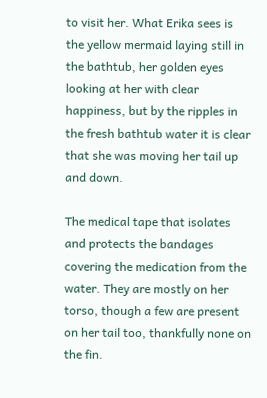to visit her. What Erika sees is the yellow mermaid laying still in the bathtub, her golden eyes looking at her with clear happiness, but by the ripples in the fresh bathtub water it is clear that she was moving her tail up and down.

The medical tape that isolates and protects the bandages covering the medication from the water. They are mostly on her torso, though a few are present on her tail too, thankfully none on the fin.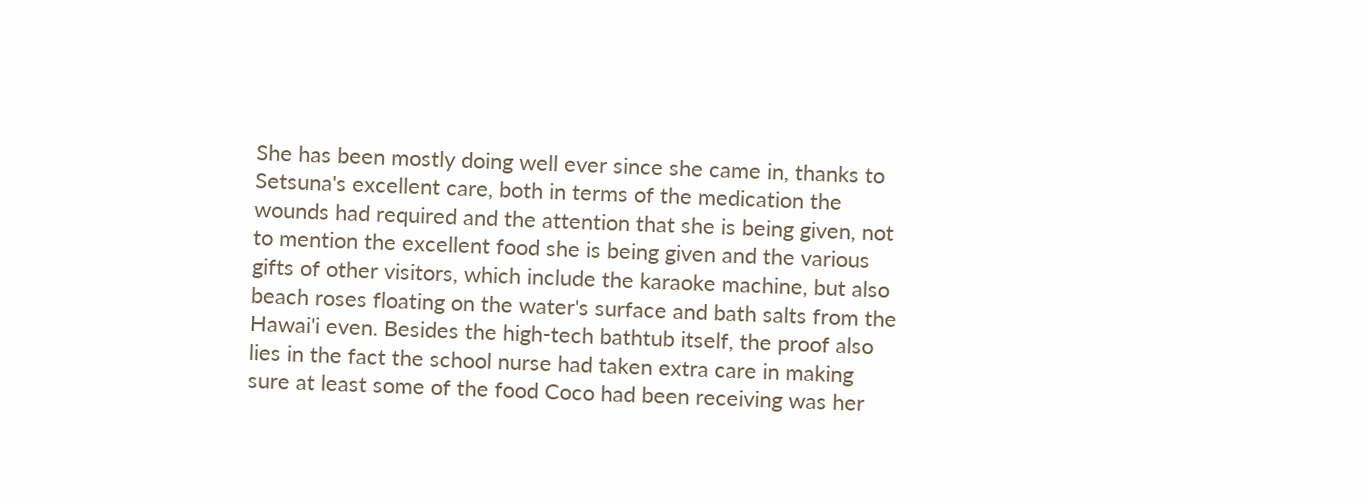She has been mostly doing well ever since she came in, thanks to Setsuna's excellent care, both in terms of the medication the wounds had required and the attention that she is being given, not to mention the excellent food she is being given and the various gifts of other visitors, which include the karaoke machine, but also beach roses floating on the water's surface and bath salts from the Hawai'i even. Besides the high-tech bathtub itself, the proof also lies in the fact the school nurse had taken extra care in making sure at least some of the food Coco had been receiving was her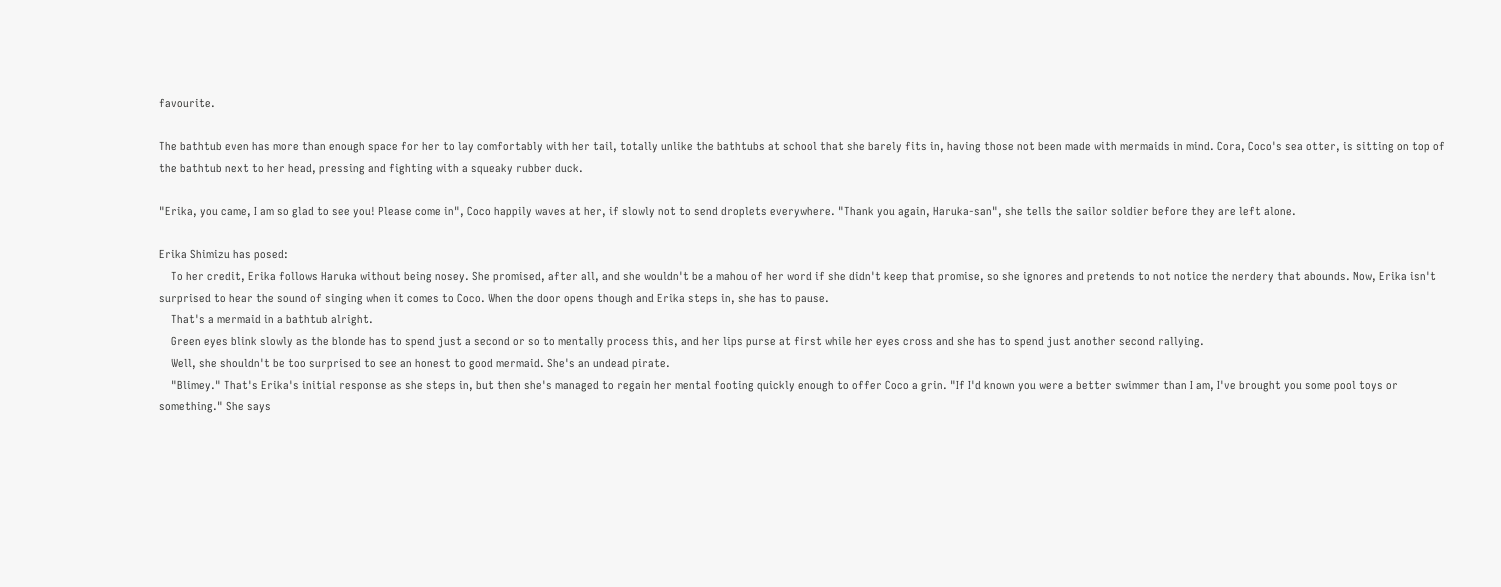favourite.

The bathtub even has more than enough space for her to lay comfortably with her tail, totally unlike the bathtubs at school that she barely fits in, having those not been made with mermaids in mind. Cora, Coco's sea otter, is sitting on top of the bathtub next to her head, pressing and fighting with a squeaky rubber duck.

"Erika, you came, I am so glad to see you! Please come in", Coco happily waves at her, if slowly not to send droplets everywhere. "Thank you again, Haruka-san", she tells the sailor soldier before they are left alone.

Erika Shimizu has posed:
    To her credit, Erika follows Haruka without being nosey. She promised, after all, and she wouldn't be a mahou of her word if she didn't keep that promise, so she ignores and pretends to not notice the nerdery that abounds. Now, Erika isn't surprised to hear the sound of singing when it comes to Coco. When the door opens though and Erika steps in, she has to pause.
    That's a mermaid in a bathtub alright.
    Green eyes blink slowly as the blonde has to spend just a second or so to mentally process this, and her lips purse at first while her eyes cross and she has to spend just another second rallying.
    Well, she shouldn't be too surprised to see an honest to good mermaid. She's an undead pirate.
    "Blimey." That's Erika's initial response as she steps in, but then she's managed to regain her mental footing quickly enough to offer Coco a grin. "If I'd known you were a better swimmer than I am, I've brought you some pool toys or something." She says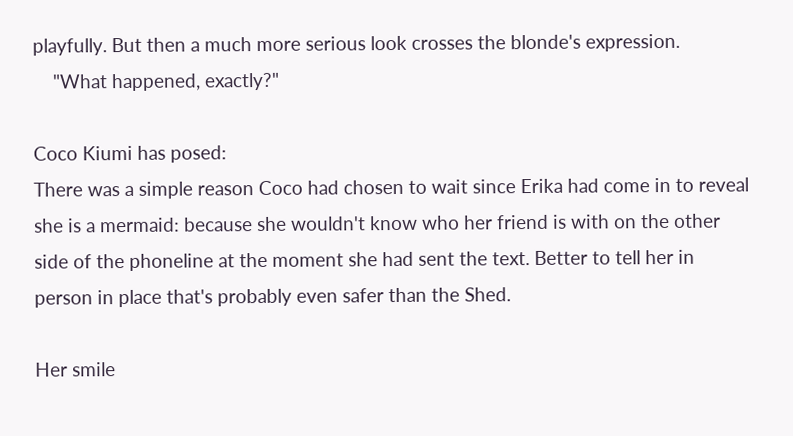playfully. But then a much more serious look crosses the blonde's expression.
    "What happened, exactly?"

Coco Kiumi has posed:
There was a simple reason Coco had chosen to wait since Erika had come in to reveal she is a mermaid: because she wouldn't know who her friend is with on the other side of the phoneline at the moment she had sent the text. Better to tell her in person in place that's probably even safer than the Shed.

Her smile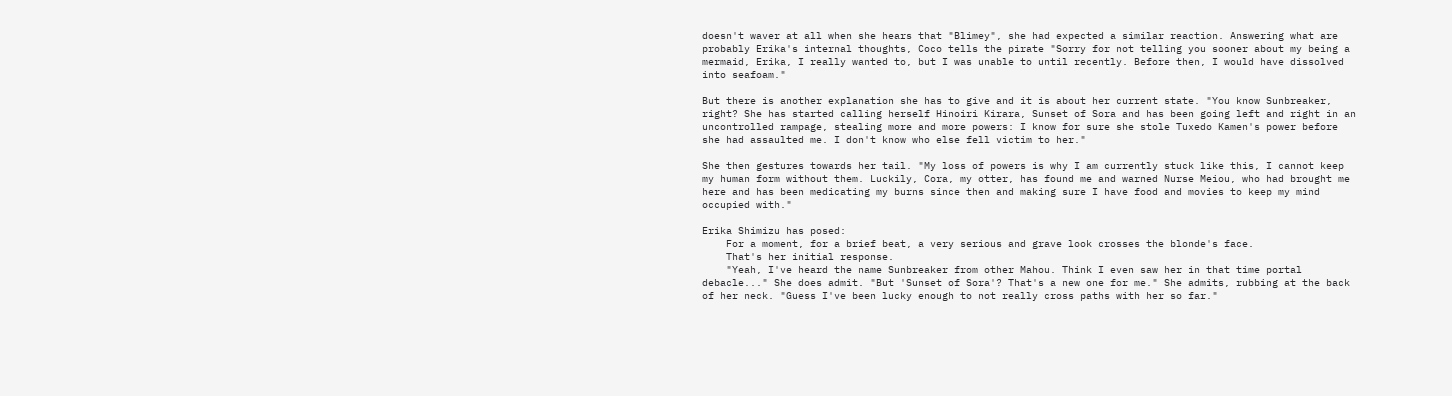doesn't waver at all when she hears that "Blimey", she had expected a similar reaction. Answering what are probably Erika's internal thoughts, Coco tells the pirate "Sorry for not telling you sooner about my being a mermaid, Erika, I really wanted to, but I was unable to until recently. Before then, I would have dissolved into seafoam."

But there is another explanation she has to give and it is about her current state. "You know Sunbreaker, right? She has started calling herself Hinoiri Kirara, Sunset of Sora and has been going left and right in an uncontrolled rampage, stealing more and more powers: I know for sure she stole Tuxedo Kamen's power before she had assaulted me. I don't know who else fell victim to her."

She then gestures towards her tail. "My loss of powers is why I am currently stuck like this, I cannot keep my human form without them. Luckily, Cora, my otter, has found me and warned Nurse Meiou, who had brought me here and has been medicating my burns since then and making sure I have food and movies to keep my mind occupied with."

Erika Shimizu has posed:
    For a moment, for a brief beat, a very serious and grave look crosses the blonde's face.
    That's her initial response.
    "Yeah, I've heard the name Sunbreaker from other Mahou. Think I even saw her in that time portal debacle..." She does admit. "But 'Sunset of Sora'? That's a new one for me." She admits, rubbing at the back of her neck. "Guess I've been lucky enough to not really cross paths with her so far."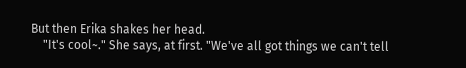But then Erika shakes her head.
    "It's cool~." She says, at first. "We've all got things we can't tell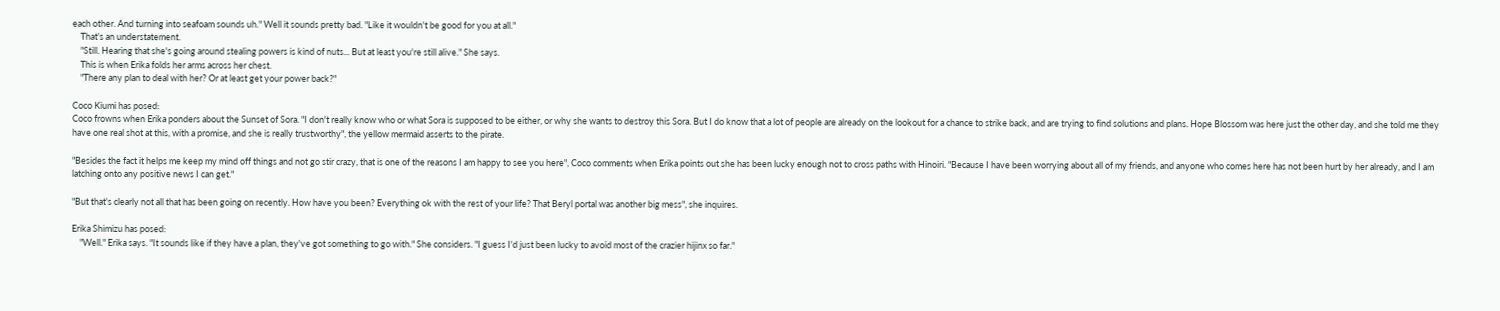each other. And turning into seafoam sounds uh." Well it sounds pretty bad. "Like it wouldn't be good for you at all."
    That's an understatement.
    "Still. Hearing that she's going around stealing powers is kind of nuts... But at least you're still alive." She says.
    This is when Erika folds her arms across her chest.
    "There any plan to deal with her? Or at least get your power back?"

Coco Kiumi has posed:
Coco frowns when Erika ponders about the Sunset of Sora. "I don't really know who or what Sora is supposed to be either, or why she wants to destroy this Sora. But I do know that a lot of people are already on the lookout for a chance to strike back, and are trying to find solutions and plans. Hope Blossom was here just the other day, and she told me they have one real shot at this, with a promise, and she is really trustworthy", the yellow mermaid asserts to the pirate.

"Besides the fact it helps me keep my mind off things and not go stir crazy, that is one of the reasons I am happy to see you here", Coco comments when Erika points out she has been lucky enough not to cross paths with Hinoiri. "Because I have been worrying about all of my friends, and anyone who comes here has not been hurt by her already, and I am latching onto any positive news I can get."

"But that's clearly not all that has been going on recently. How have you been? Everything ok with the rest of your life? That Beryl portal was another big mess", she inquires.

Erika Shimizu has posed:
    "Well." Erika says. "It sounds like if they have a plan, they've got something to go with." She considers. "I guess I'd just been lucky to avoid most of the crazier hijinx so far."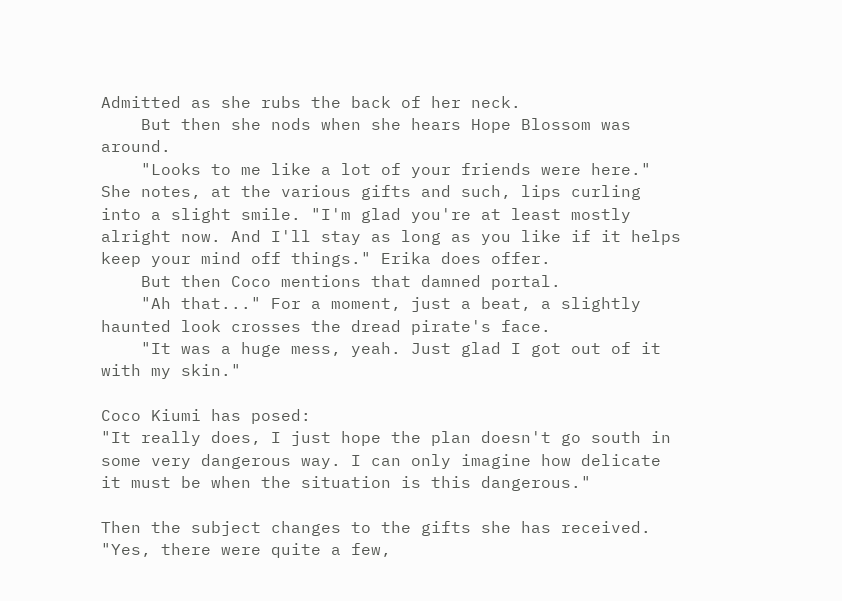Admitted as she rubs the back of her neck.
    But then she nods when she hears Hope Blossom was around.
    "Looks to me like a lot of your friends were here." She notes, at the various gifts and such, lips curling into a slight smile. "I'm glad you're at least mostly alright now. And I'll stay as long as you like if it helps keep your mind off things." Erika does offer.
    But then Coco mentions that damned portal.
    "Ah that..." For a moment, just a beat, a slightly haunted look crosses the dread pirate's face.
    "It was a huge mess, yeah. Just glad I got out of it with my skin."

Coco Kiumi has posed:
"It really does, I just hope the plan doesn't go south in some very dangerous way. I can only imagine how delicate it must be when the situation is this dangerous."

Then the subject changes to the gifts she has received. "Yes, there were quite a few,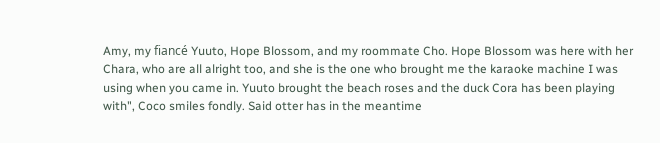Amy, my fiancé Yuuto, Hope Blossom, and my roommate Cho. Hope Blossom was here with her Chara, who are all alright too, and she is the one who brought me the karaoke machine I was using when you came in. Yuuto brought the beach roses and the duck Cora has been playing with", Coco smiles fondly. Said otter has in the meantime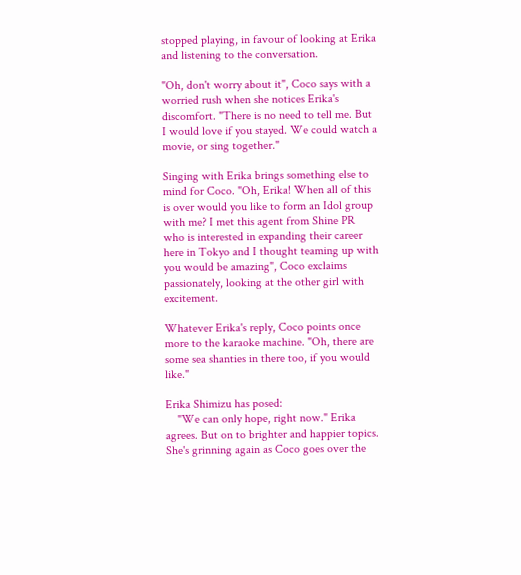stopped playing, in favour of looking at Erika and listening to the conversation.

"Oh, don't worry about it", Coco says with a worried rush when she notices Erika's discomfort. "There is no need to tell me. But I would love if you stayed. We could watch a movie, or sing together."

Singing with Erika brings something else to mind for Coco. "Oh, Erika! When all of this is over would you like to form an Idol group with me? I met this agent from Shine PR who is interested in expanding their career here in Tokyo and I thought teaming up with you would be amazing", Coco exclaims passionately, looking at the other girl with excitement.

Whatever Erika's reply, Coco points once more to the karaoke machine. "Oh, there are some sea shanties in there too, if you would like."

Erika Shimizu has posed:
    "We can only hope, right now." Erika agrees. But on to brighter and happier topics. She's grinning again as Coco goes over the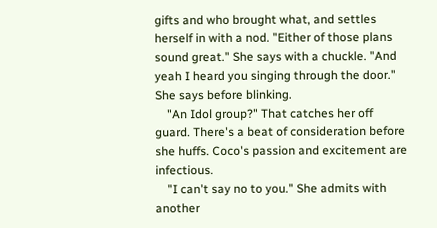gifts and who brought what, and settles herself in with a nod. "Either of those plans sound great." She says with a chuckle. "And yeah I heard you singing through the door." She says before blinking.
    "An Idol group?" That catches her off guard. There's a beat of consideration before she huffs. Coco's passion and excitement are infectious.
    "I can't say no to you." She admits with another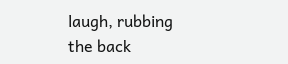laugh, rubbing the back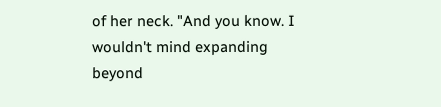of her neck. "And you know. I wouldn't mind expanding beyond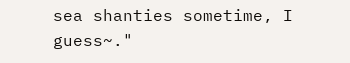sea shanties sometime, I guess~."